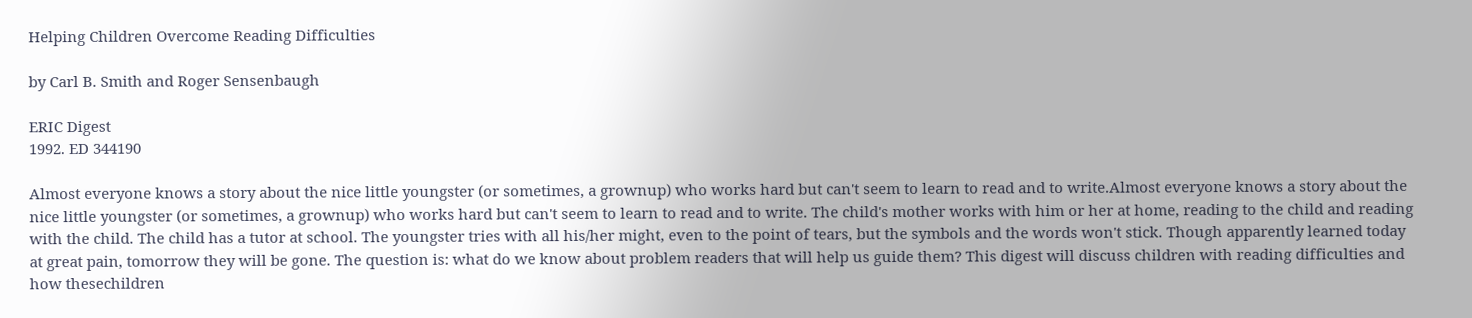Helping Children Overcome Reading Difficulties

by Carl B. Smith and Roger Sensenbaugh

ERIC Digest
1992. ED 344190

Almost everyone knows a story about the nice little youngster (or sometimes, a grownup) who works hard but can't seem to learn to read and to write.Almost everyone knows a story about the nice little youngster (or sometimes, a grownup) who works hard but can't seem to learn to read and to write. The child's mother works with him or her at home, reading to the child and reading with the child. The child has a tutor at school. The youngster tries with all his/her might, even to the point of tears, but the symbols and the words won't stick. Though apparently learned today at great pain, tomorrow they will be gone. The question is: what do we know about problem readers that will help us guide them? This digest will discuss children with reading difficulties and how thesechildren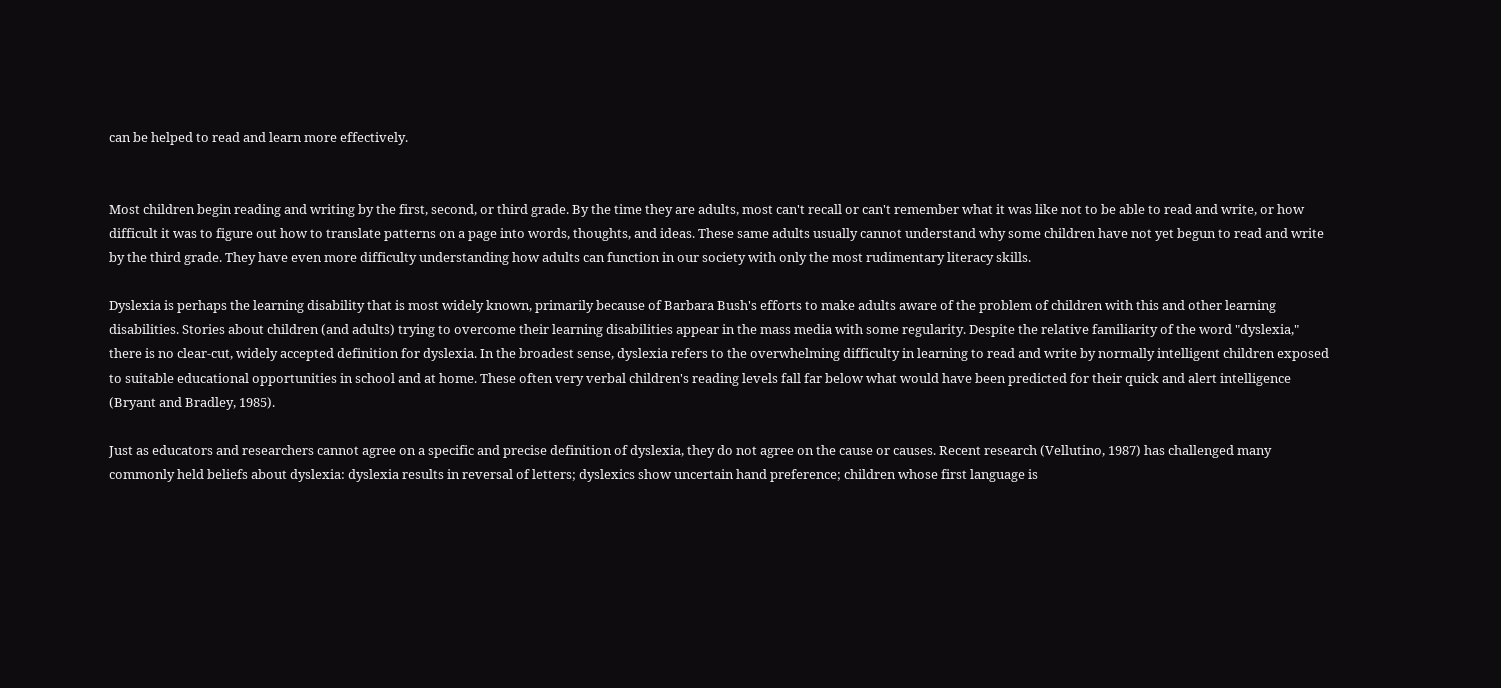can be helped to read and learn more effectively.


Most children begin reading and writing by the first, second, or third grade. By the time they are adults, most can't recall or can't remember what it was like not to be able to read and write, or how difficult it was to figure out how to translate patterns on a page into words, thoughts, and ideas. These same adults usually cannot understand why some children have not yet begun to read and write by the third grade. They have even more difficulty understanding how adults can function in our society with only the most rudimentary literacy skills.

Dyslexia is perhaps the learning disability that is most widely known, primarily because of Barbara Bush's efforts to make adults aware of the problem of children with this and other learning disabilities. Stories about children (and adults) trying to overcome their learning disabilities appear in the mass media with some regularity. Despite the relative familiarity of the word "dyslexia," there is no clear-cut, widely accepted definition for dyslexia. In the broadest sense, dyslexia refers to the overwhelming difficulty in learning to read and write by normally intelligent children exposed to suitable educational opportunities in school and at home. These often very verbal children's reading levels fall far below what would have been predicted for their quick and alert intelligence (Bryant and Bradley, 1985).

Just as educators and researchers cannot agree on a specific and precise definition of dyslexia, they do not agree on the cause or causes. Recent research (Vellutino, 1987) has challenged many commonly held beliefs about dyslexia: dyslexia results in reversal of letters; dyslexics show uncertain hand preference; children whose first language is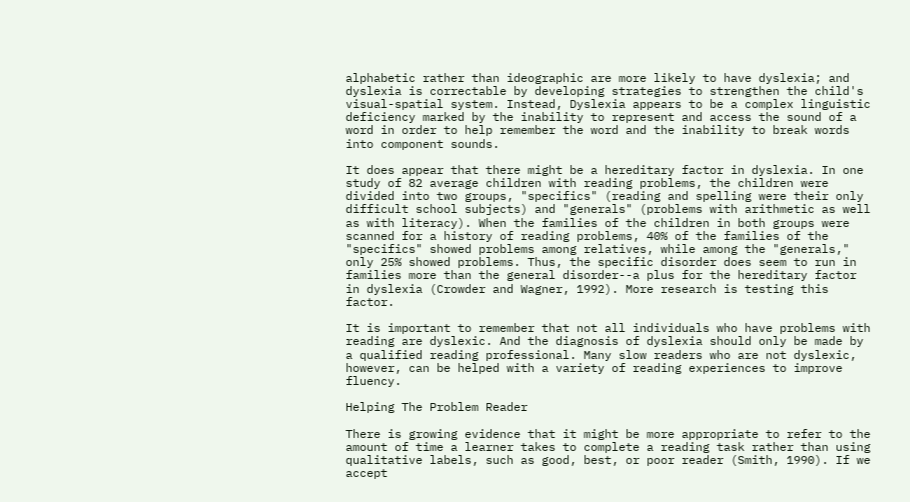alphabetic rather than ideographic are more likely to have dyslexia; and dyslexia is correctable by developing strategies to strengthen the child's visual-spatial system. Instead, Dyslexia appears to be a complex linguistic deficiency marked by the inability to represent and access the sound of a word in order to help remember the word and the inability to break words into component sounds.

It does appear that there might be a hereditary factor in dyslexia. In one study of 82 average children with reading problems, the children were divided into two groups, "specifics" (reading and spelling were their only difficult school subjects) and "generals" (problems with arithmetic as well as with literacy). When the families of the children in both groups were scanned for a history of reading problems, 40% of the families of the "specifics" showed problems among relatives, while among the "generals," only 25% showed problems. Thus, the specific disorder does seem to run in families more than the general disorder--a plus for the hereditary factor in dyslexia (Crowder and Wagner, 1992). More research is testing this factor.

It is important to remember that not all individuals who have problems with reading are dyslexic. And the diagnosis of dyslexia should only be made by a qualified reading professional. Many slow readers who are not dyslexic, however, can be helped with a variety of reading experiences to improve fluency.

Helping The Problem Reader

There is growing evidence that it might be more appropriate to refer to the amount of time a learner takes to complete a reading task rather than using qualitative labels, such as good, best, or poor reader (Smith, 1990). If we accept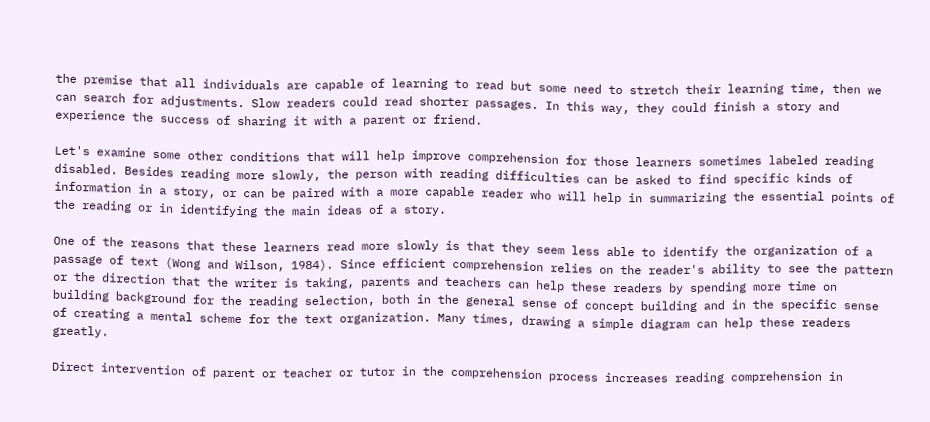the premise that all individuals are capable of learning to read but some need to stretch their learning time, then we can search for adjustments. Slow readers could read shorter passages. In this way, they could finish a story and experience the success of sharing it with a parent or friend.

Let's examine some other conditions that will help improve comprehension for those learners sometimes labeled reading disabled. Besides reading more slowly, the person with reading difficulties can be asked to find specific kinds of information in a story, or can be paired with a more capable reader who will help in summarizing the essential points of the reading or in identifying the main ideas of a story.

One of the reasons that these learners read more slowly is that they seem less able to identify the organization of a passage of text (Wong and Wilson, 1984). Since efficient comprehension relies on the reader's ability to see the pattern or the direction that the writer is taking, parents and teachers can help these readers by spending more time on building background for the reading selection, both in the general sense of concept building and in the specific sense of creating a mental scheme for the text organization. Many times, drawing a simple diagram can help these readers greatly.

Direct intervention of parent or teacher or tutor in the comprehension process increases reading comprehension in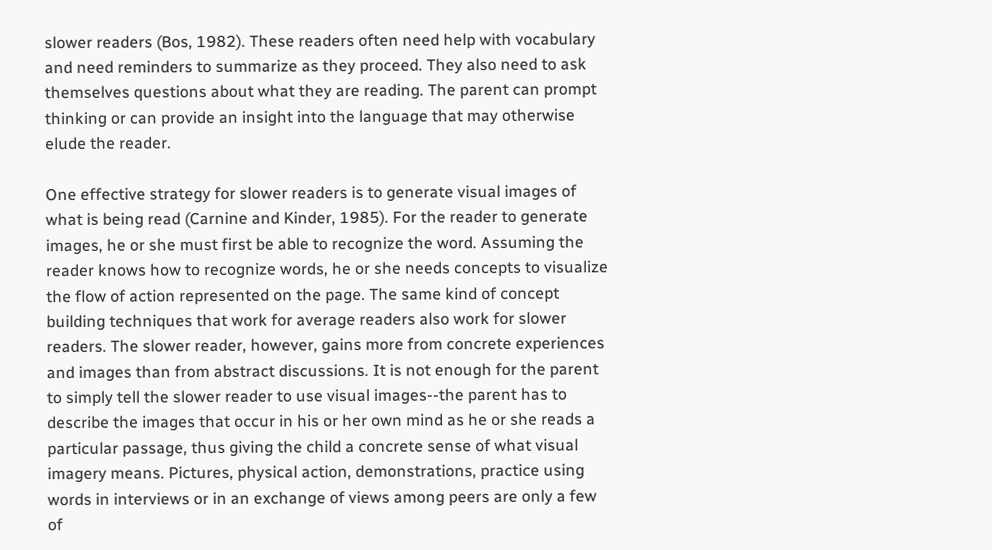slower readers (Bos, 1982). These readers often need help with vocabulary and need reminders to summarize as they proceed. They also need to ask themselves questions about what they are reading. The parent can prompt thinking or can provide an insight into the language that may otherwise elude the reader.

One effective strategy for slower readers is to generate visual images of what is being read (Carnine and Kinder, 1985). For the reader to generate images, he or she must first be able to recognize the word. Assuming the reader knows how to recognize words, he or she needs concepts to visualize the flow of action represented on the page. The same kind of concept building techniques that work for average readers also work for slower readers. The slower reader, however, gains more from concrete experiences and images than from abstract discussions. It is not enough for the parent to simply tell the slower reader to use visual images--the parent has to describe the images that occur in his or her own mind as he or she reads a particular passage, thus giving the child a concrete sense of what visual imagery means. Pictures, physical action, demonstrations, practice using words in interviews or in an exchange of views among peers are only a few of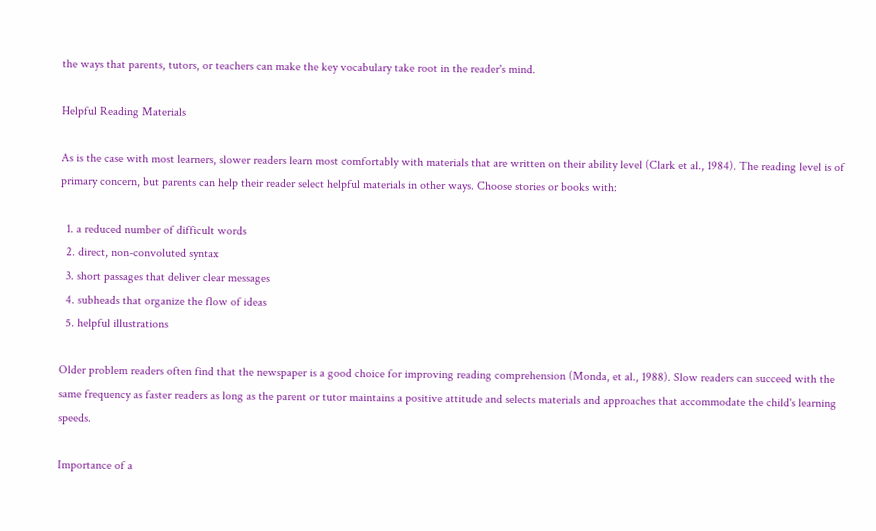the ways that parents, tutors, or teachers can make the key vocabulary take root in the reader's mind.

Helpful Reading Materials

As is the case with most learners, slower readers learn most comfortably with materials that are written on their ability level (Clark et al., 1984). The reading level is of primary concern, but parents can help their reader select helpful materials in other ways. Choose stories or books with:

  1. a reduced number of difficult words
  2. direct, non-convoluted syntax
  3. short passages that deliver clear messages
  4. subheads that organize the flow of ideas
  5. helpful illustrations

Older problem readers often find that the newspaper is a good choice for improving reading comprehension (Monda, et al., 1988). Slow readers can succeed with the same frequency as faster readers as long as the parent or tutor maintains a positive attitude and selects materials and approaches that accommodate the child's learning speeds.

Importance of a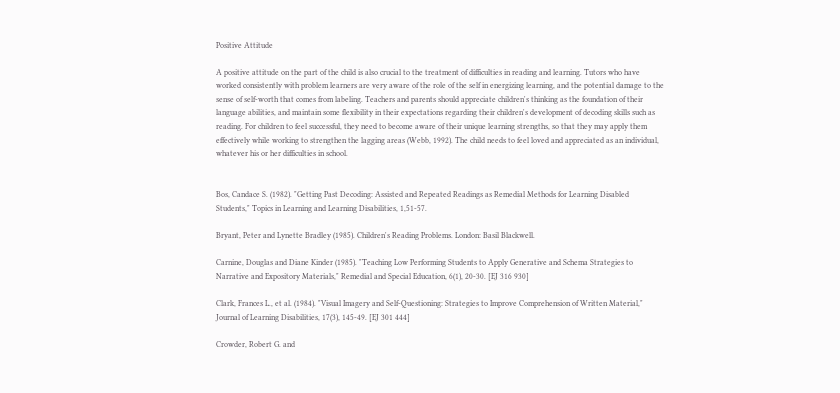Positive Attitude

A positive attitude on the part of the child is also crucial to the treatment of difficulties in reading and learning. Tutors who have worked consistently with problem learners are very aware of the role of the self in energizing learning, and the potential damage to the sense of self-worth that comes from labeling. Teachers and parents should appreciate children's thinking as the foundation of their language abilities, and maintain some flexibility in their expectations regarding their children's development of decoding skills such as reading. For children to feel successful, they need to become aware of their unique learning strengths, so that they may apply them effectively while working to strengthen the lagging areas (Webb, 1992). The child needs to feel loved and appreciated as an individual, whatever his or her difficulties in school.


Bos, Candace S. (1982). "Getting Past Decoding: Assisted and Repeated Readings as Remedial Methods for Learning Disabled Students," Topics in Learning and Learning Disabilities, 1,51-57.

Bryant, Peter and Lynette Bradley (1985). Children's Reading Problems. London: Basil Blackwell.

Carnine, Douglas and Diane Kinder (1985). "Teaching Low Performing Students to Apply Generative and Schema Strategies to Narrative and Expository Materials," Remedial and Special Education, 6(1), 20-30. [EJ 316 930]

Clark, Frances L., et al. (1984). "Visual Imagery and Self-Questioning: Strategies to Improve Comprehension of Written Material," Journal of Learning Disabilities, 17(3), 145-49. [EJ 301 444]

Crowder, Robert G. and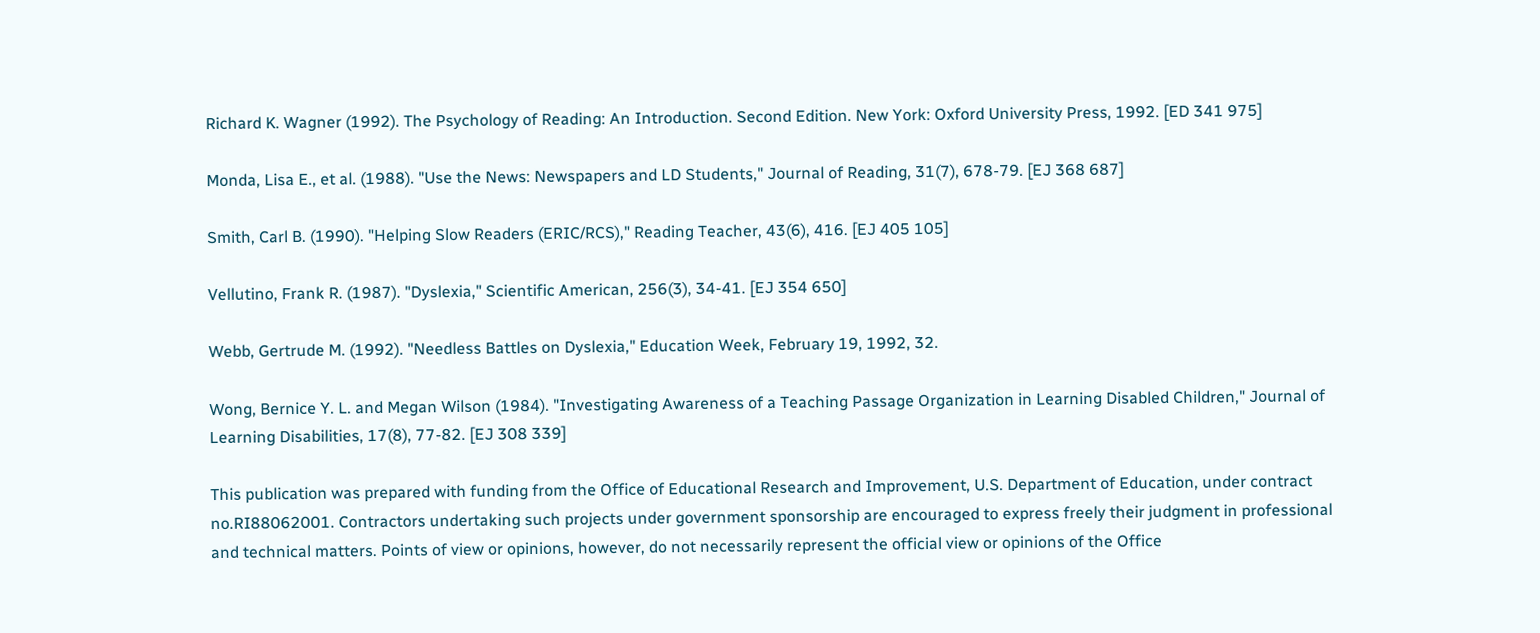Richard K. Wagner (1992). The Psychology of Reading: An Introduction. Second Edition. New York: Oxford University Press, 1992. [ED 341 975]

Monda, Lisa E., et al. (1988). "Use the News: Newspapers and LD Students," Journal of Reading, 31(7), 678-79. [EJ 368 687]

Smith, Carl B. (1990). "Helping Slow Readers (ERIC/RCS)," Reading Teacher, 43(6), 416. [EJ 405 105]

Vellutino, Frank R. (1987). "Dyslexia," Scientific American, 256(3), 34-41. [EJ 354 650]

Webb, Gertrude M. (1992). "Needless Battles on Dyslexia," Education Week, February 19, 1992, 32.

Wong, Bernice Y. L. and Megan Wilson (1984). "Investigating Awareness of a Teaching Passage Organization in Learning Disabled Children," Journal of Learning Disabilities, 17(8), 77-82. [EJ 308 339]

This publication was prepared with funding from the Office of Educational Research and Improvement, U.S. Department of Education, under contract no.RI88062001. Contractors undertaking such projects under government sponsorship are encouraged to express freely their judgment in professional and technical matters. Points of view or opinions, however, do not necessarily represent the official view or opinions of the Office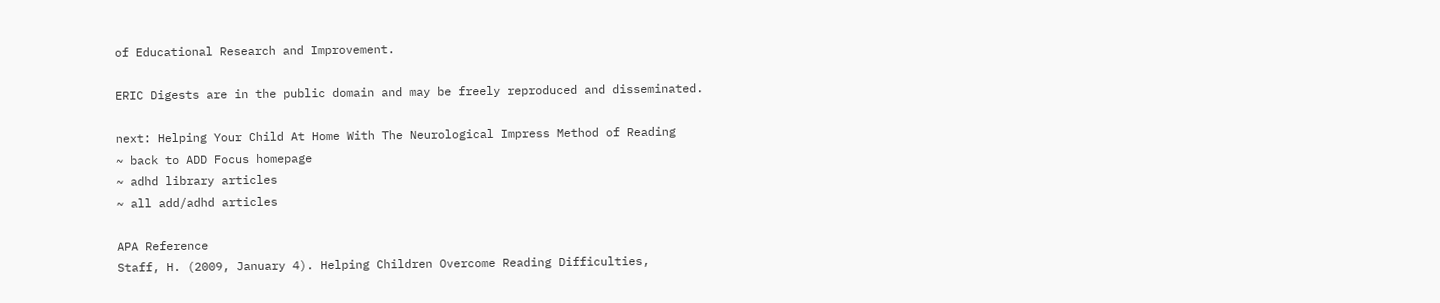of Educational Research and Improvement.

ERIC Digests are in the public domain and may be freely reproduced and disseminated.

next: Helping Your Child At Home With The Neurological Impress Method of Reading
~ back to ADD Focus homepage
~ adhd library articles
~ all add/adhd articles

APA Reference
Staff, H. (2009, January 4). Helping Children Overcome Reading Difficulties,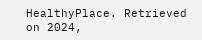HealthyPlace. Retrieved on 2024,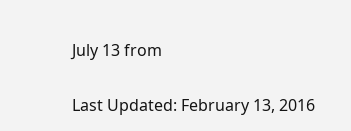July 13 from

Last Updated: February 13, 2016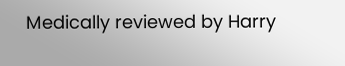Medically reviewed by Harry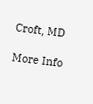Croft, MD

More Info